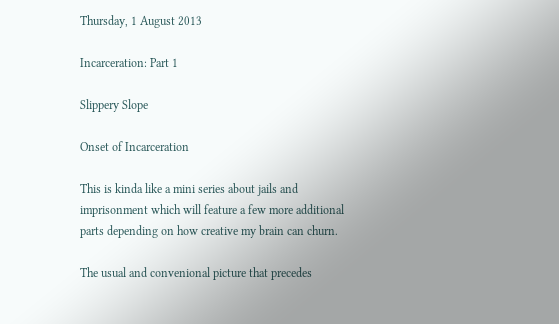Thursday, 1 August 2013

Incarceration: Part 1

Slippery Slope

Onset of Incarceration

This is kinda like a mini series about jails and imprisonment which will feature a few more additional parts depending on how creative my brain can churn.

The usual and convenional picture that precedes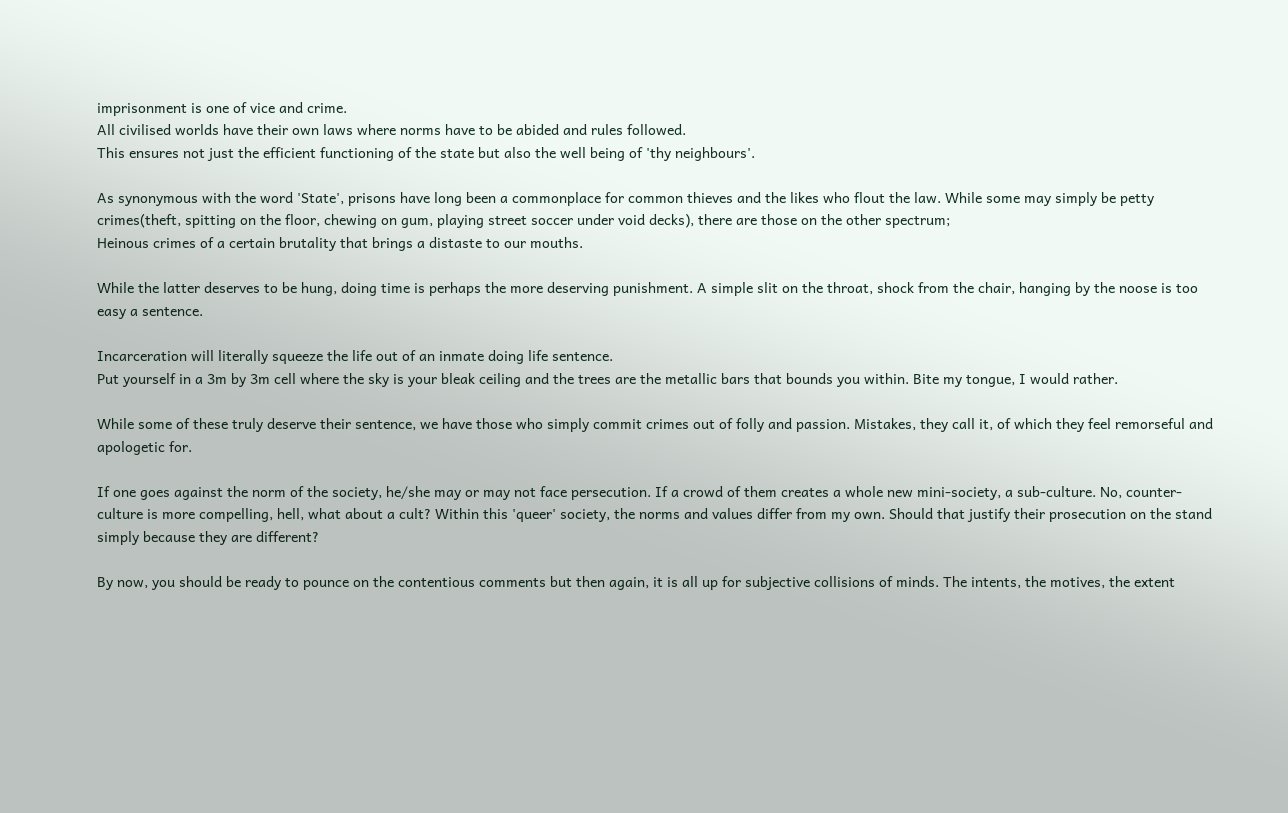imprisonment is one of vice and crime.
All civilised worlds have their own laws where norms have to be abided and rules followed.
This ensures not just the efficient functioning of the state but also the well being of 'thy neighbours'.

As synonymous with the word 'State', prisons have long been a commonplace for common thieves and the likes who flout the law. While some may simply be petty crimes(theft, spitting on the floor, chewing on gum, playing street soccer under void decks), there are those on the other spectrum;
Heinous crimes of a certain brutality that brings a distaste to our mouths.

While the latter deserves to be hung, doing time is perhaps the more deserving punishment. A simple slit on the throat, shock from the chair, hanging by the noose is too easy a sentence.

Incarceration will literally squeeze the life out of an inmate doing life sentence.
Put yourself in a 3m by 3m cell where the sky is your bleak ceiling and the trees are the metallic bars that bounds you within. Bite my tongue, I would rather.

While some of these truly deserve their sentence, we have those who simply commit crimes out of folly and passion. Mistakes, they call it, of which they feel remorseful and apologetic for.

If one goes against the norm of the society, he/she may or may not face persecution. If a crowd of them creates a whole new mini-society, a sub-culture. No, counter-culture is more compelling, hell, what about a cult? Within this 'queer' society, the norms and values differ from my own. Should that justify their prosecution on the stand simply because they are different?

By now, you should be ready to pounce on the contentious comments but then again, it is all up for subjective collisions of minds. The intents, the motives, the extent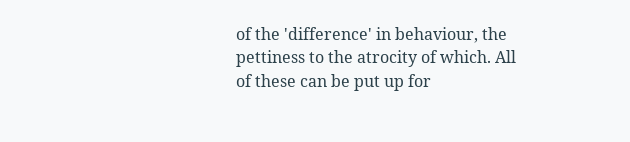of the 'difference' in behaviour, the pettiness to the atrocity of which. All of these can be put up for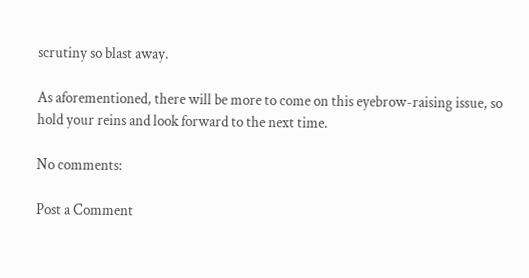scrutiny so blast away.

As aforementioned, there will be more to come on this eyebrow-raising issue, so hold your reins and look forward to the next time.

No comments:

Post a Comment